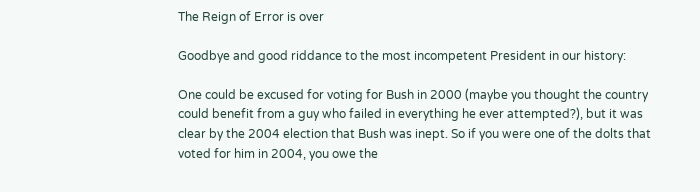The Reign of Error is over

Goodbye and good riddance to the most incompetent President in our history:

One could be excused for voting for Bush in 2000 (maybe you thought the country could benefit from a guy who failed in everything he ever attempted?), but it was clear by the 2004 election that Bush was inept. So if you were one of the dolts that voted for him in 2004, you owe the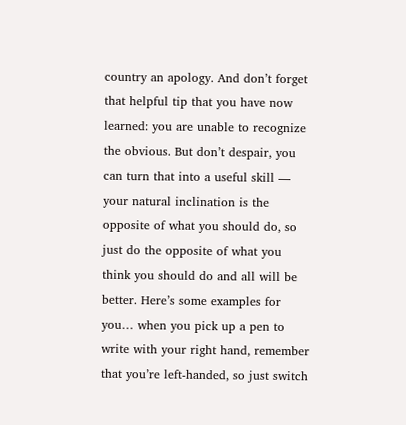country an apology. And don’t forget that helpful tip that you have now learned: you are unable to recognize the obvious. But don’t despair, you can turn that into a useful skill — your natural inclination is the opposite of what you should do, so just do the opposite of what you think you should do and all will be better. Here’s some examples for you… when you pick up a pen to write with your right hand, remember that you’re left-handed, so just switch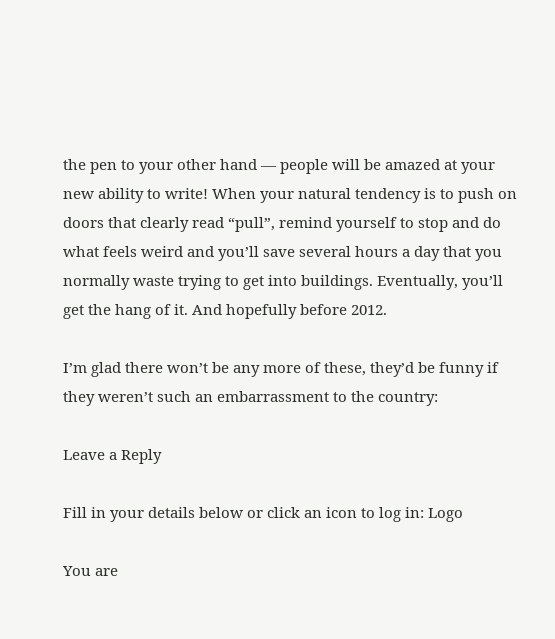the pen to your other hand — people will be amazed at your new ability to write! When your natural tendency is to push on doors that clearly read “pull”, remind yourself to stop and do what feels weird and you’ll save several hours a day that you normally waste trying to get into buildings. Eventually, you’ll get the hang of it. And hopefully before 2012.

I’m glad there won’t be any more of these, they’d be funny if they weren’t such an embarrassment to the country:

Leave a Reply

Fill in your details below or click an icon to log in: Logo

You are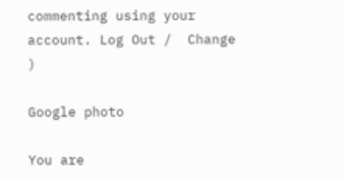commenting using your account. Log Out /  Change )

Google photo

You are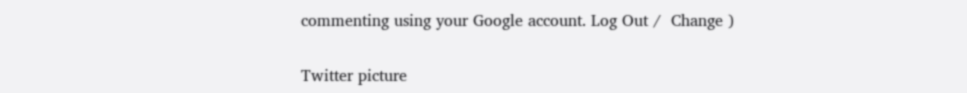commenting using your Google account. Log Out /  Change )

Twitter picture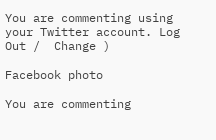You are commenting using your Twitter account. Log Out /  Change )

Facebook photo

You are commenting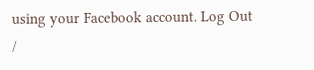using your Facebook account. Log Out /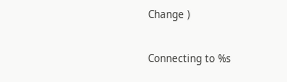Change )

Connecting to %s